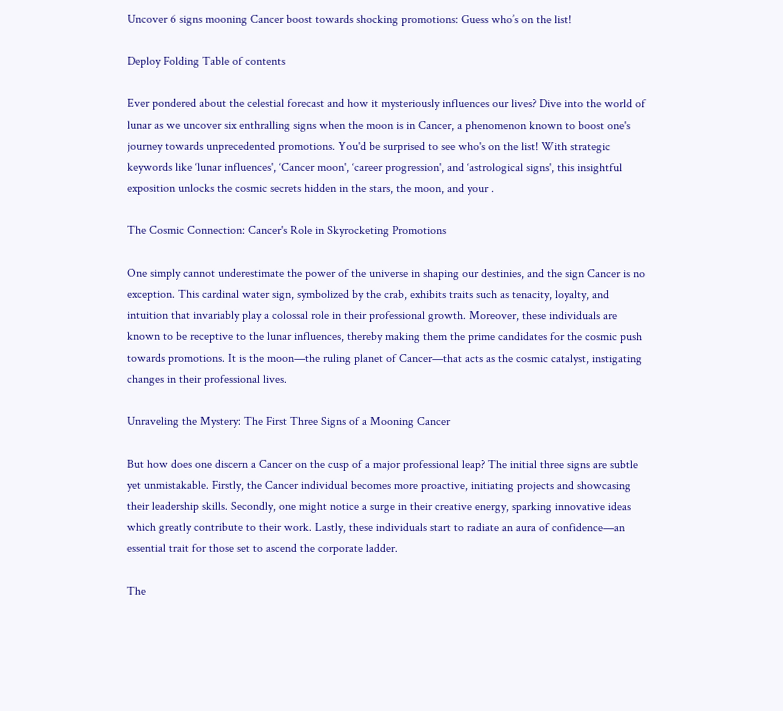Uncover 6 signs mooning Cancer boost towards shocking promotions: Guess who’s on the list!

Deploy Folding Table of contents

Ever pondered about the celestial forecast and how it mysteriously influences our lives? Dive into the world of lunar as we uncover six enthralling signs when the moon is in Cancer, a phenomenon known to boost one's journey towards unprecedented promotions. You'd be surprised to see who's on the list! With strategic keywords like ‘lunar influences', ‘Cancer moon', ‘career progression', and ‘astrological signs', this insightful exposition unlocks the cosmic secrets hidden in the stars, the moon, and your .

The Cosmic Connection: Cancer's Role in Skyrocketing Promotions

One simply cannot underestimate the power of the universe in shaping our destinies, and the sign Cancer is no exception. This cardinal water sign, symbolized by the crab, exhibits traits such as tenacity, loyalty, and intuition that invariably play a colossal role in their professional growth. Moreover, these individuals are known to be receptive to the lunar influences, thereby making them the prime candidates for the cosmic push towards promotions. It is the moon—the ruling planet of Cancer—that acts as the cosmic catalyst, instigating changes in their professional lives.

Unraveling the Mystery: The First Three Signs of a Mooning Cancer

But how does one discern a Cancer on the cusp of a major professional leap? The initial three signs are subtle yet unmistakable. Firstly, the Cancer individual becomes more proactive, initiating projects and showcasing their leadership skills. Secondly, one might notice a surge in their creative energy, sparking innovative ideas which greatly contribute to their work. Lastly, these individuals start to radiate an aura of confidence—an essential trait for those set to ascend the corporate ladder.

The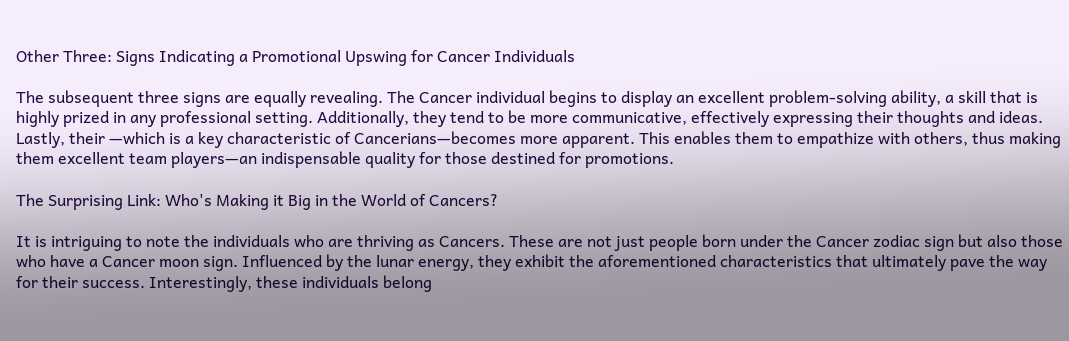Other Three: Signs Indicating a Promotional Upswing for Cancer Individuals

The subsequent three signs are equally revealing. The Cancer individual begins to display an excellent problem-solving ability, a skill that is highly prized in any professional setting. Additionally, they tend to be more communicative, effectively expressing their thoughts and ideas. Lastly, their —which is a key characteristic of Cancerians—becomes more apparent. This enables them to empathize with others, thus making them excellent team players—an indispensable quality for those destined for promotions.

The Surprising Link: Who's Making it Big in the World of Cancers?

It is intriguing to note the individuals who are thriving as Cancers. These are not just people born under the Cancer zodiac sign but also those who have a Cancer moon sign. Influenced by the lunar energy, they exhibit the aforementioned characteristics that ultimately pave the way for their success. Interestingly, these individuals belong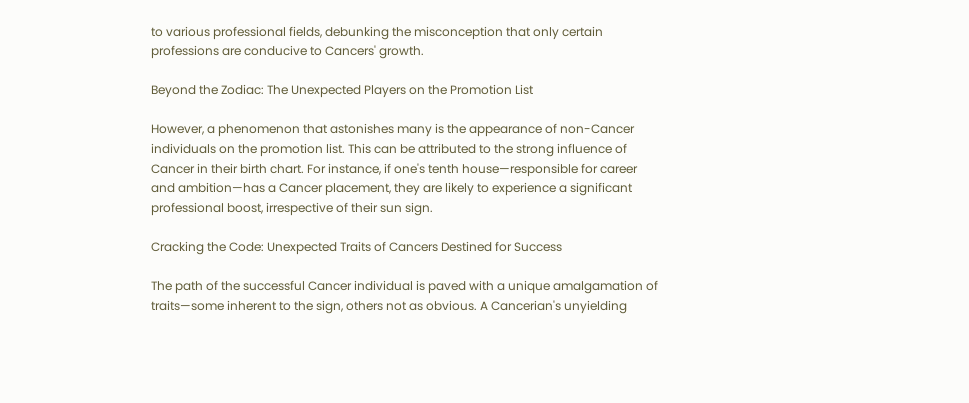to various professional fields, debunking the misconception that only certain professions are conducive to Cancers' growth.

Beyond the Zodiac: The Unexpected Players on the Promotion List

However, a phenomenon that astonishes many is the appearance of non-Cancer individuals on the promotion list. This can be attributed to the strong influence of Cancer in their birth chart. For instance, if one's tenth house—responsible for career and ambition—has a Cancer placement, they are likely to experience a significant professional boost, irrespective of their sun sign.

Cracking the Code: Unexpected Traits of Cancers Destined for Success

The path of the successful Cancer individual is paved with a unique amalgamation of traits—some inherent to the sign, others not as obvious. A Cancerian's unyielding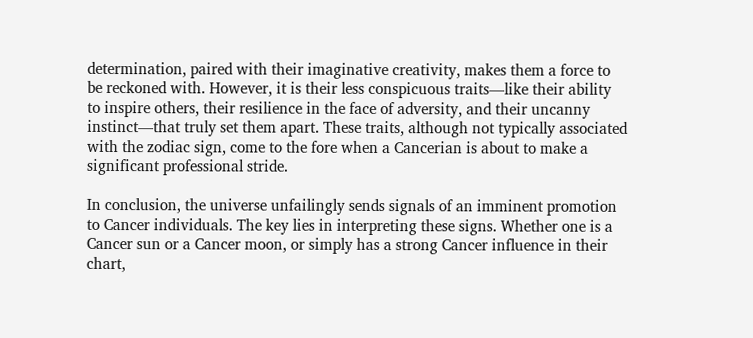determination, paired with their imaginative creativity, makes them a force to be reckoned with. However, it is their less conspicuous traits—like their ability to inspire others, their resilience in the face of adversity, and their uncanny instinct—that truly set them apart. These traits, although not typically associated with the zodiac sign, come to the fore when a Cancerian is about to make a significant professional stride.

In conclusion, the universe unfailingly sends signals of an imminent promotion to Cancer individuals. The key lies in interpreting these signs. Whether one is a Cancer sun or a Cancer moon, or simply has a strong Cancer influence in their chart,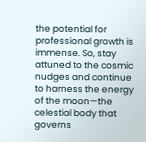the potential for professional growth is immense. So, stay attuned to the cosmic nudges and continue to harness the energy of the moon—the celestial body that governs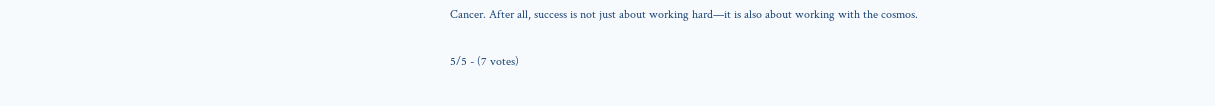Cancer. After all, success is not just about working hard—it is also about working with the cosmos.

5/5 - (7 votes)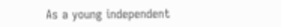As a young independent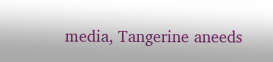media, Tangerine aneeds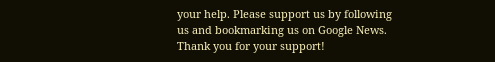your help. Please support us by following us and bookmarking us on Google News. Thank you for your support!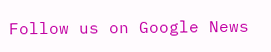Follow us on Google News